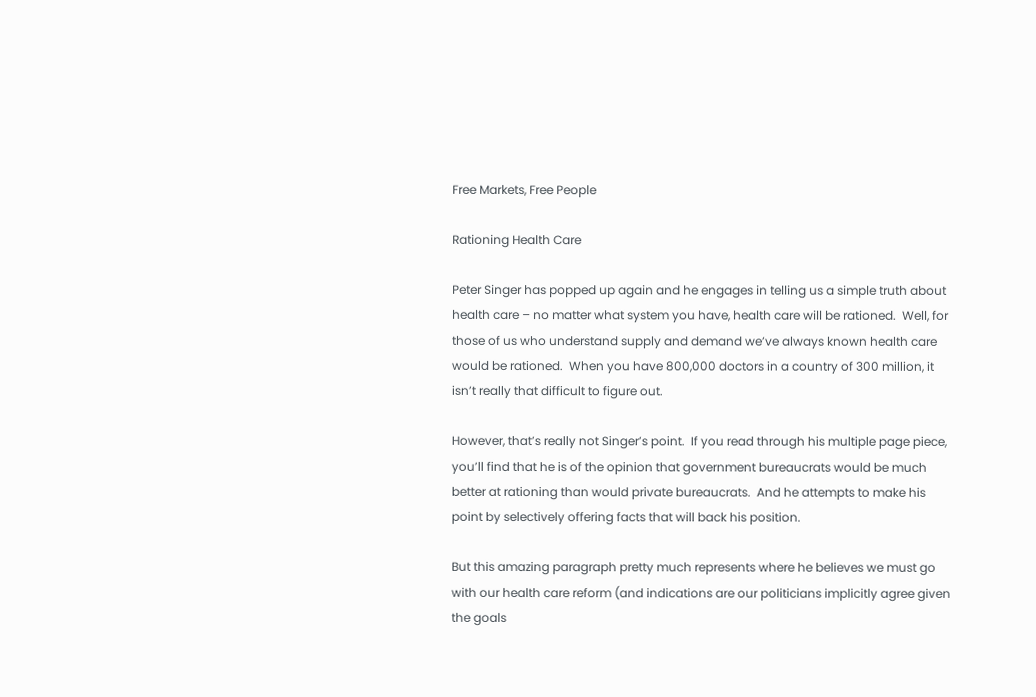Free Markets, Free People

Rationing Health Care

Peter Singer has popped up again and he engages in telling us a simple truth about health care – no matter what system you have, health care will be rationed.  Well, for those of us who understand supply and demand we’ve always known health care would be rationed.  When you have 800,000 doctors in a country of 300 million, it isn’t really that difficult to figure out.

However, that’s really not Singer’s point.  If you read through his multiple page piece, you’ll find that he is of the opinion that government bureaucrats would be much better at rationing than would private bureaucrats.  And he attempts to make his point by selectively offering facts that will back his position.

But this amazing paragraph pretty much represents where he believes we must go with our health care reform (and indications are our politicians implicitly agree given the goals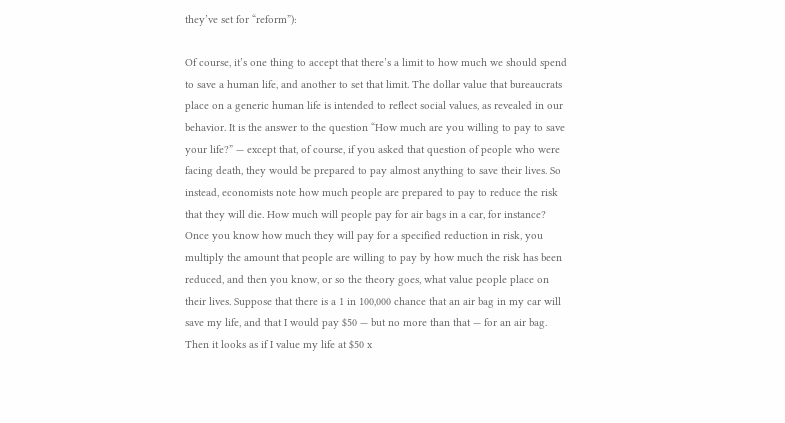they’ve set for “reform”):

Of course, it’s one thing to accept that there’s a limit to how much we should spend to save a human life, and another to set that limit. The dollar value that bureaucrats place on a generic human life is intended to reflect social values, as revealed in our behavior. It is the answer to the question “How much are you willing to pay to save your life?” — except that, of course, if you asked that question of people who were facing death, they would be prepared to pay almost anything to save their lives. So instead, economists note how much people are prepared to pay to reduce the risk that they will die. How much will people pay for air bags in a car, for instance? Once you know how much they will pay for a specified reduction in risk, you multiply the amount that people are willing to pay by how much the risk has been reduced, and then you know, or so the theory goes, what value people place on their lives. Suppose that there is a 1 in 100,000 chance that an air bag in my car will save my life, and that I would pay $50 — but no more than that — for an air bag. Then it looks as if I value my life at $50 x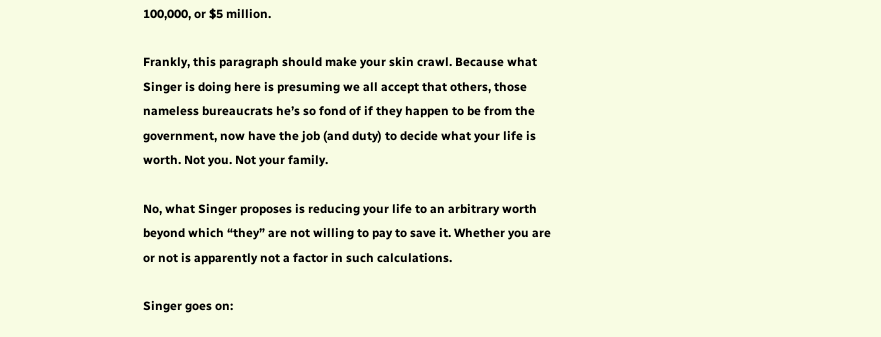100,000, or $5 million.

Frankly, this paragraph should make your skin crawl. Because what Singer is doing here is presuming we all accept that others, those nameless bureaucrats he’s so fond of if they happen to be from the government, now have the job (and duty) to decide what your life is worth. Not you. Not your family.

No, what Singer proposes is reducing your life to an arbitrary worth beyond which “they” are not willing to pay to save it. Whether you are or not is apparently not a factor in such calculations.

Singer goes on: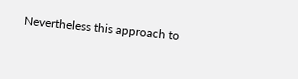Nevertheless this approach to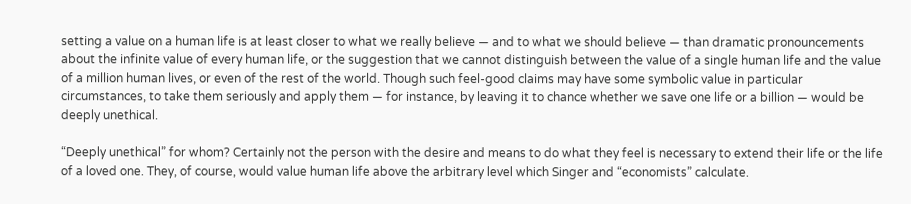setting a value on a human life is at least closer to what we really believe — and to what we should believe — than dramatic pronouncements about the infinite value of every human life, or the suggestion that we cannot distinguish between the value of a single human life and the value of a million human lives, or even of the rest of the world. Though such feel-good claims may have some symbolic value in particular circumstances, to take them seriously and apply them — for instance, by leaving it to chance whether we save one life or a billion — would be deeply unethical.

“Deeply unethical” for whom? Certainly not the person with the desire and means to do what they feel is necessary to extend their life or the life of a loved one. They, of course, would value human life above the arbitrary level which Singer and “economists” calculate.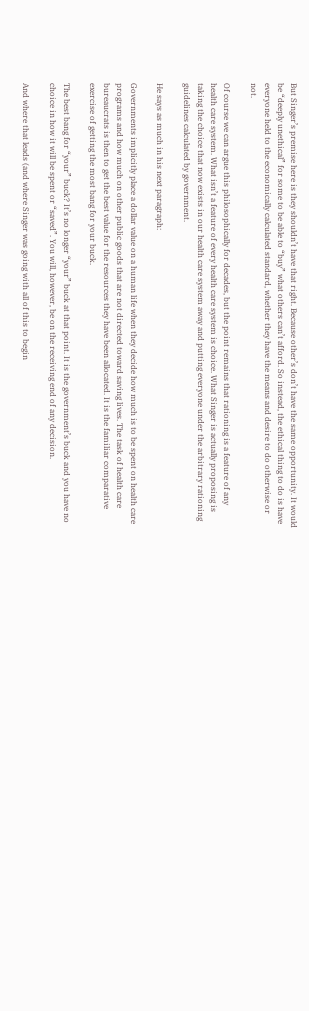But Singer’s premise here is they shouldn’t have that right. Because other’s don’t have the same opportunity. It would be “deeply unethical” for some to be able to “buy” what others can’t afford. So instead, the ethical thing to do is have everyone held to the economically calculated standard, whether they have the means and desire to do otherwise or not.

Of course we can argue this philosophically for decades, but the point remains that rationing is a feature of any health care system. What isn’t a feature of every health care system is choice. What Singer is actually proposing is taking the choice that now exists in our health care system away and putting everyone under the arbitrary rationing guidelines calculated by government.

He says as much in his next paragraph:

Governments implicitly place a dollar value on a human life when they decide how much is to be spent on health care programs and how much on other public goods that are not directed toward saving lives. The task of health care bureaucrats is then to get the best value for the resources they have been allocated. It is the familiar comparative exercise of getting the most bang for your buck.

The best bang for “your” buck? It’s no longer “your” buck at that point. It is the government’s buck and you have no choice in how it will be spent or “saved”. You will, however, be on the receiving end of any decision.

And where that leads (and where Singer was going with all of this to begin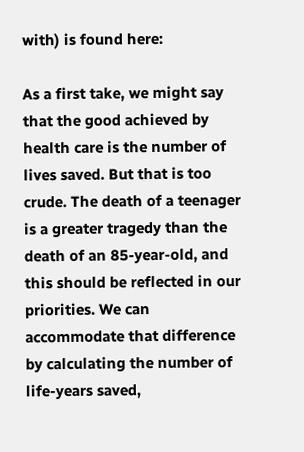with) is found here:

As a first take, we might say that the good achieved by health care is the number of lives saved. But that is too crude. The death of a teenager is a greater tragedy than the death of an 85-year-old, and this should be reflected in our priorities. We can accommodate that difference by calculating the number of life-years saved,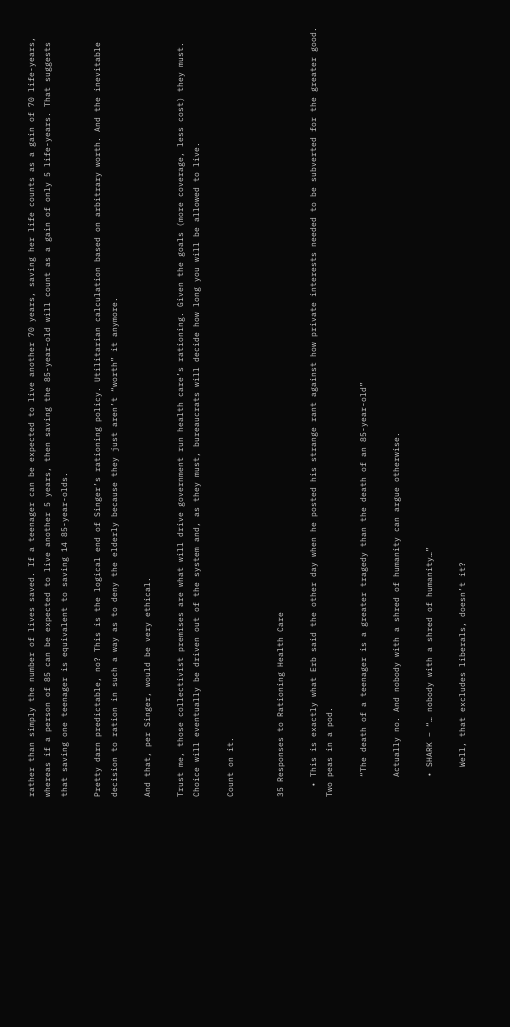rather than simply the number of lives saved. If a teenager can be expected to live another 70 years, saving her life counts as a gain of 70 life-years, whereas if a person of 85 can be expected to live another 5 years, then saving the 85-year-old will count as a gain of only 5 life-years. That suggests that saving one teenager is equivalent to saving 14 85-year-olds.

Pretty darn predictable, no? This is the logical end of Singer’s rationing policy. Utilitarian calculation based on arbitrary worth. And the inevitable decision to ration in such a way as to deny the elderly because they just aren’t “worth” it anymore.

And that, per Singer, would be very ethical.

Trust me, those collectivist premises are what will drive government run health care’s rationing. Given the goals (more coverage, less cost) they must. Choice will eventually be driven out of the system and, as they must, bureaucrats will decide how long you will be allowed to live.

Count on it.


35 Responses to Rationing Health Care

  • This is exactly what Erb said the other day when he posted his strange rant against how private interests needed to be subverted for the greater good. Two peas in a pod.

    “The death of a teenager is a greater tragedy than the death of an 85-year-old”

    Actually no. And nobody with a shred of humanity can argue otherwise.

    • SHARK – “… nobody with a shred of humanity…”

      Well, that excludes liberals, doesn’t it?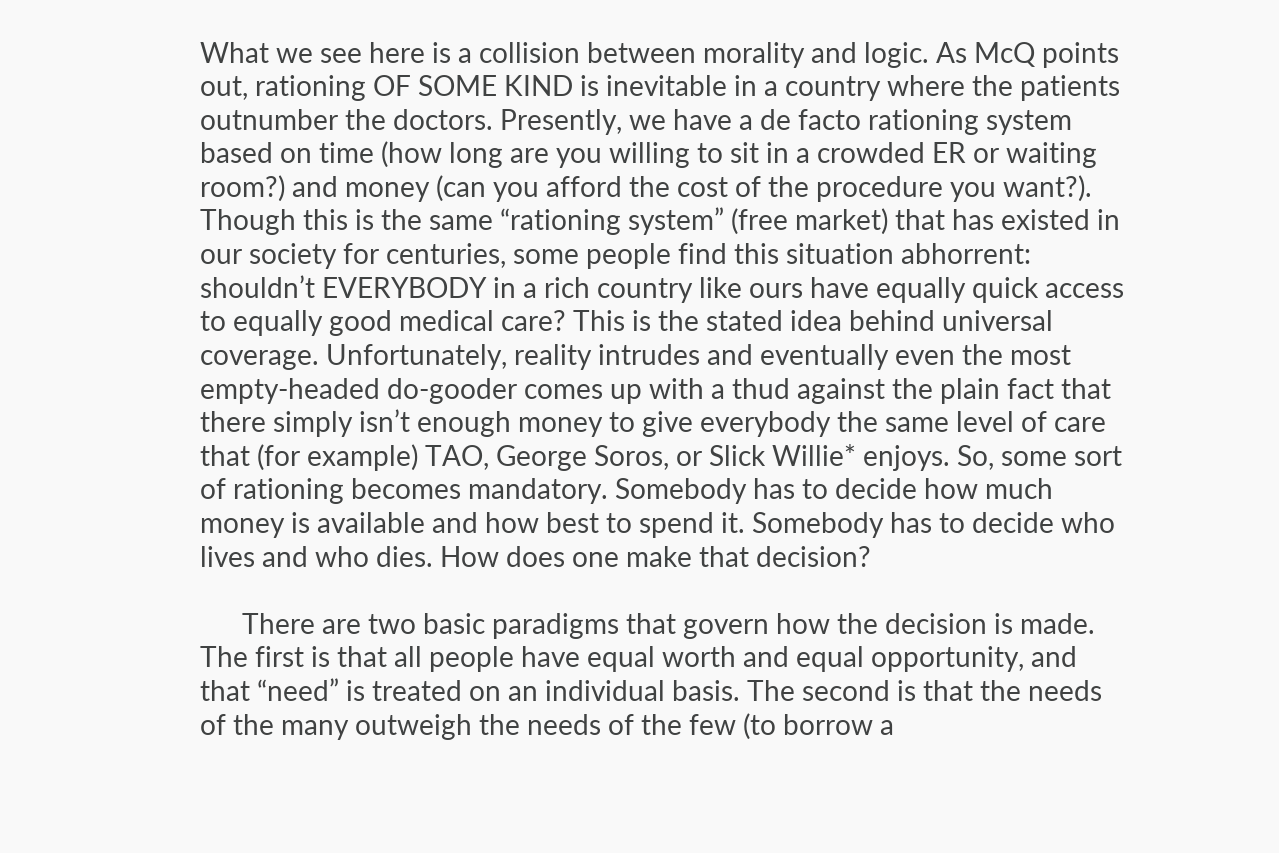What we see here is a collision between morality and logic. As McQ points out, rationing OF SOME KIND is inevitable in a country where the patients outnumber the doctors. Presently, we have a de facto rationing system based on time (how long are you willing to sit in a crowded ER or waiting room?) and money (can you afford the cost of the procedure you want?). Though this is the same “rationing system” (free market) that has existed in our society for centuries, some people find this situation abhorrent: shouldn’t EVERYBODY in a rich country like ours have equally quick access to equally good medical care? This is the stated idea behind universal coverage. Unfortunately, reality intrudes and eventually even the most empty-headed do-gooder comes up with a thud against the plain fact that there simply isn’t enough money to give everybody the same level of care that (for example) TAO, George Soros, or Slick Willie* enjoys. So, some sort of rationing becomes mandatory. Somebody has to decide how much money is available and how best to spend it. Somebody has to decide who lives and who dies. How does one make that decision?

      There are two basic paradigms that govern how the decision is made. The first is that all people have equal worth and equal opportunity, and that “need” is treated on an individual basis. The second is that the needs of the many outweigh the needs of the few (to borrow a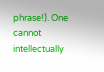phrase!). One cannot intellectually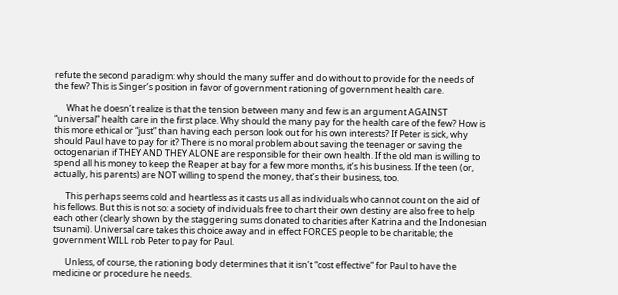refute the second paradigm: why should the many suffer and do without to provide for the needs of the few? This is Singer’s position in favor of government rationing of government health care.

      What he doesn’t realize is that the tension between many and few is an argument AGAINST “universal” health care in the first place. Why should the many pay for the health care of the few? How is this more ethical or “just” than having each person look out for his own interests? If Peter is sick, why should Paul have to pay for it? There is no moral problem about saving the teenager or saving the octogenarian if THEY AND THEY ALONE are responsible for their own health. If the old man is willing to spend all his money to keep the Reaper at bay for a few more months, it’s his business. If the teen (or, actually, his parents) are NOT willing to spend the money, that’s their business, too.

      This perhaps seems cold and heartless as it casts us all as individuals who cannot count on the aid of his fellows. But this is not so: a society of individuals free to chart their own destiny are also free to help each other (clearly shown by the staggering sums donated to charities after Katrina and the Indonesian tsunami). Universal care takes this choice away and in effect FORCES people to be charitable; the government WILL rob Peter to pay for Paul.

      Unless, of course, the rationing body determines that it isn’t “cost effective” for Paul to have the medicine or procedure he needs.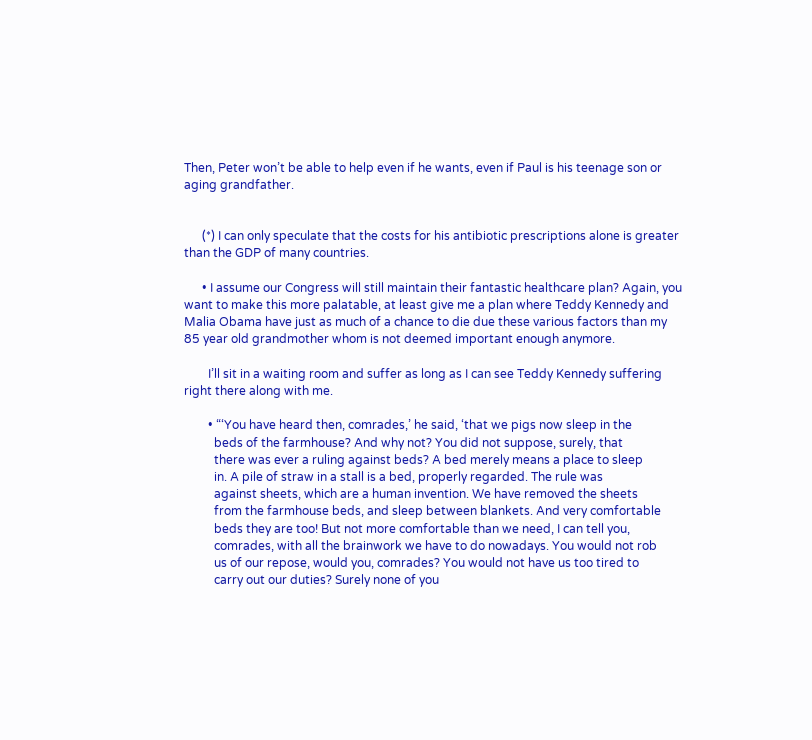Then, Peter won’t be able to help even if he wants, even if Paul is his teenage son or aging grandfather.


      (*) I can only speculate that the costs for his antibiotic prescriptions alone is greater than the GDP of many countries.

      • I assume our Congress will still maintain their fantastic healthcare plan? Again, you want to make this more palatable, at least give me a plan where Teddy Kennedy and Malia Obama have just as much of a chance to die due these various factors than my 85 year old grandmother whom is not deemed important enough anymore.

        I’ll sit in a waiting room and suffer as long as I can see Teddy Kennedy suffering right there along with me.

        • “‘You have heard then, comrades,’ he said, ‘that we pigs now sleep in the
          beds of the farmhouse? And why not? You did not suppose, surely, that
          there was ever a ruling against beds? A bed merely means a place to sleep
          in. A pile of straw in a stall is a bed, properly regarded. The rule was
          against sheets, which are a human invention. We have removed the sheets
          from the farmhouse beds, and sleep between blankets. And very comfortable
          beds they are too! But not more comfortable than we need, I can tell you,
          comrades, with all the brainwork we have to do nowadays. You would not rob
          us of our repose, would you, comrades? You would not have us too tired to
          carry out our duties? Surely none of you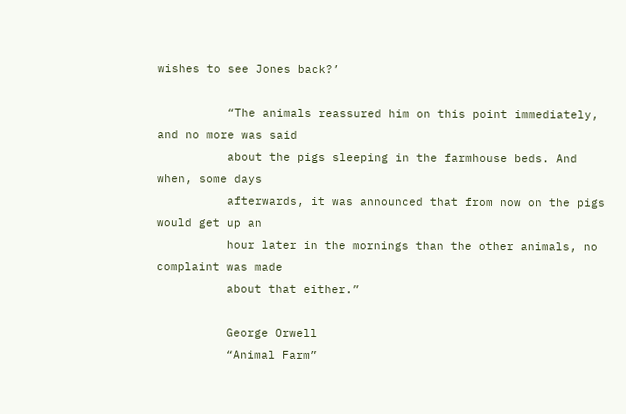wishes to see Jones back?’

          “The animals reassured him on this point immediately, and no more was said
          about the pigs sleeping in the farmhouse beds. And when, some days
          afterwards, it was announced that from now on the pigs would get up an
          hour later in the mornings than the other animals, no complaint was made
          about that either.”

          George Orwell
          “Animal Farm”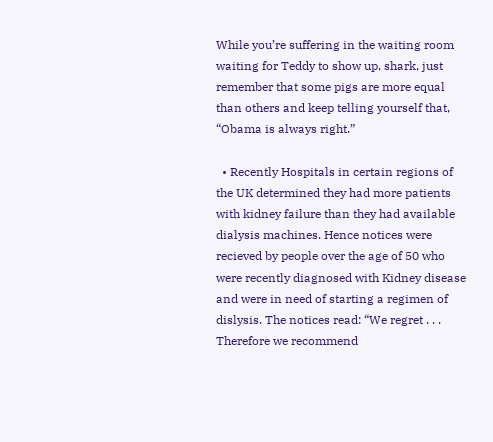While you’re suffering in the waiting room waiting for Teddy to show up, shark, just remember that some pigs are more equal than others and keep telling yourself that, “Obama is always right.”

  • Recently Hospitals in certain regions of the UK determined they had more patients with kidney failure than they had available dialysis machines. Hence notices were recieved by people over the age of 50 who were recently diagnosed with Kidney disease and were in need of starting a regimen of dislysis. The notices read: “We regret . . . Therefore we recommend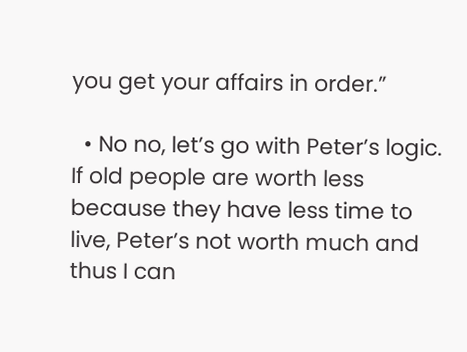you get your affairs in order.”

  • No no, let’s go with Peter’s logic.  If old people are worth less because they have less time to live, Peter’s not worth much and thus I can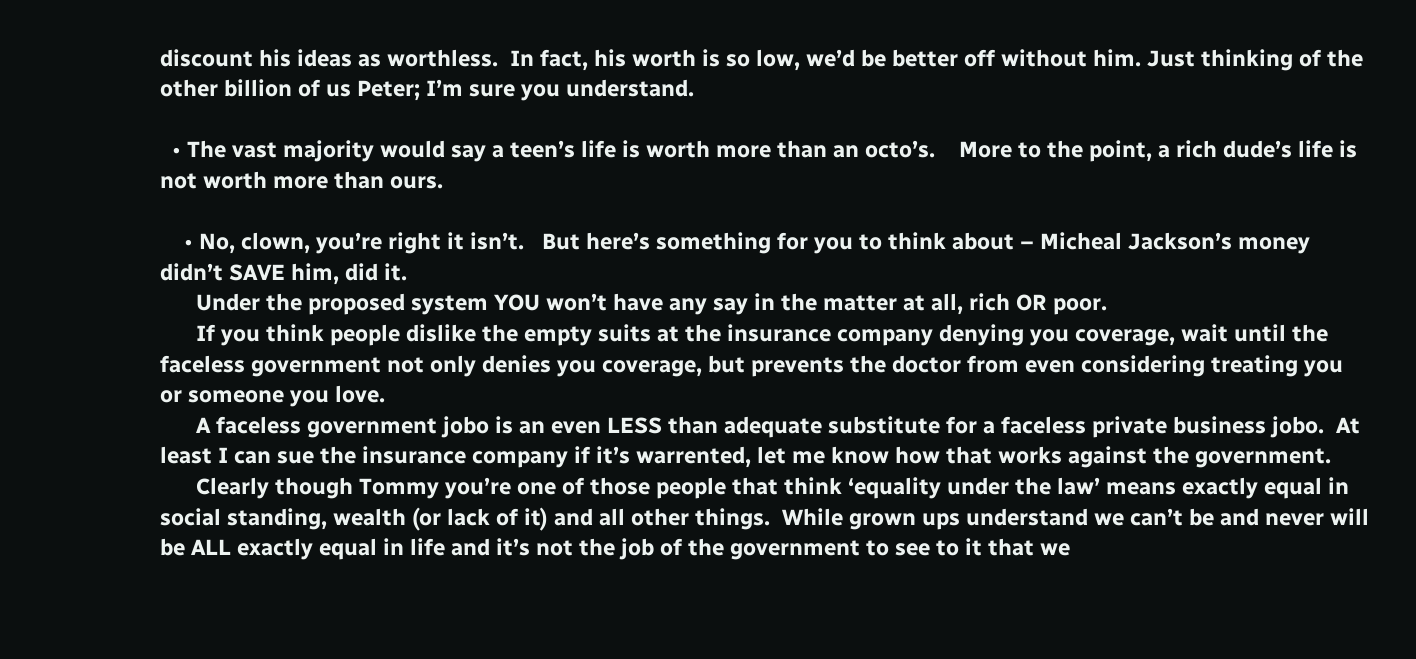discount his ideas as worthless.  In fact, his worth is so low, we’d be better off without him. Just thinking of the other billion of us Peter; I’m sure you understand.

  • The vast majority would say a teen’s life is worth more than an octo’s.    More to the point, a rich dude’s life is not worth more than ours.

    • No, clown, you’re right it isn’t.   But here’s something for you to think about – Micheal Jackson’s money didn’t SAVE him, did it.
      Under the proposed system YOU won’t have any say in the matter at all, rich OR poor.
      If you think people dislike the empty suits at the insurance company denying you coverage, wait until the faceless government not only denies you coverage, but prevents the doctor from even considering treating you or someone you love.
      A faceless government jobo is an even LESS than adequate substitute for a faceless private business jobo.  At least I can sue the insurance company if it’s warrented, let me know how that works against the government.
      Clearly though Tommy you’re one of those people that think ‘equality under the law’ means exactly equal in social standing, wealth (or lack of it) and all other things.  While grown ups understand we can’t be and never will be ALL exactly equal in life and it’s not the job of the government to see to it that we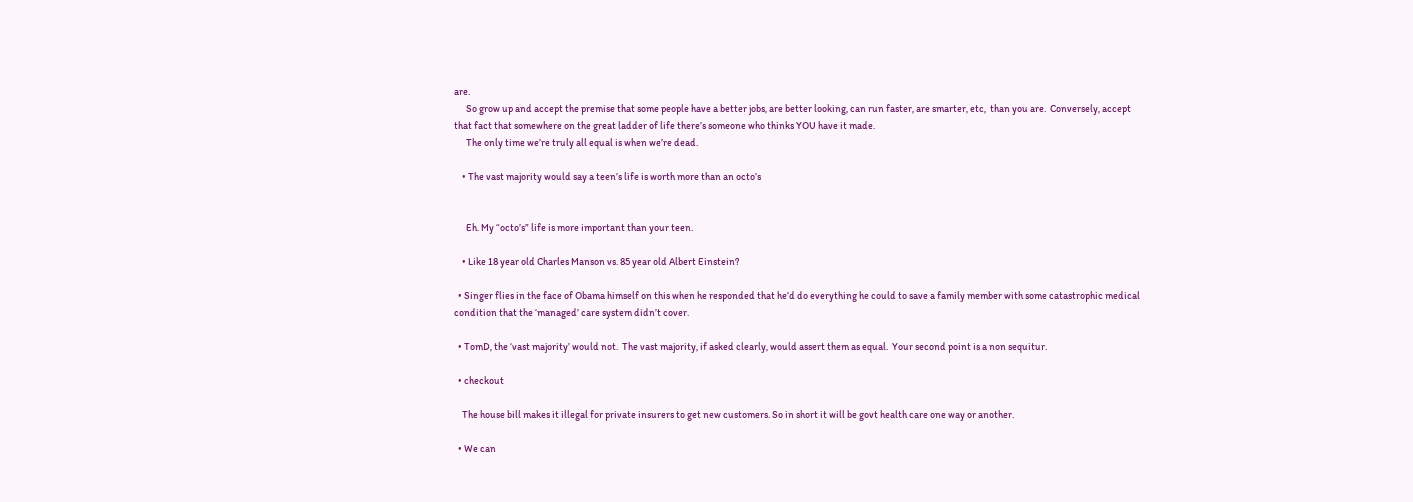are.
      So grow up and accept the premise that some people have a better jobs, are better looking, can run faster, are smarter, etc,  than you are.  Conversely, accept that fact that somewhere on the great ladder of life there’s someone who thinks YOU have it made.
      The only time we’re truly all equal is when we’re dead.

    • The vast majority would say a teen’s life is worth more than an octo’s


      Eh. My “octo’s” life is more important than your teen.

    • Like 18 year old Charles Manson vs. 85 year old Albert Einstein?

  • Singer flies in the face of Obama himself on this when he responded that he’d do everything he could to save a family member with some catastrophic medical condition that the ‘managed’ care system didn’t cover.

  • TomD, the ‘vast majority’ would not.  The vast majority, if asked clearly, would assert them as equal.  Your second point is a non sequitur.

  • checkout

    The house bill makes it illegal for private insurers to get new customers. So in short it will be govt health care one way or another.

  • We can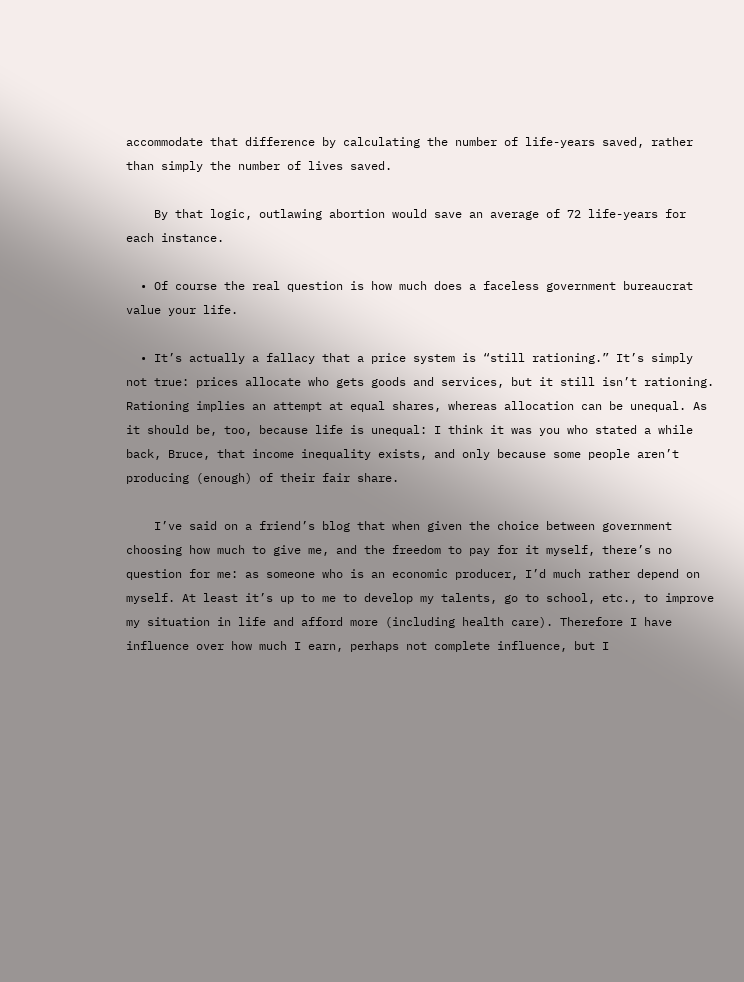accommodate that difference by calculating the number of life-years saved, rather than simply the number of lives saved.

    By that logic, outlawing abortion would save an average of 72 life-years for each instance.

  • Of course the real question is how much does a faceless government bureaucrat value your life.

  • It’s actually a fallacy that a price system is “still rationing.” It’s simply not true: prices allocate who gets goods and services, but it still isn’t rationing. Rationing implies an attempt at equal shares, whereas allocation can be unequal. As it should be, too, because life is unequal: I think it was you who stated a while back, Bruce, that income inequality exists, and only because some people aren’t producing (enough) of their fair share.

    I’ve said on a friend’s blog that when given the choice between government choosing how much to give me, and the freedom to pay for it myself, there’s no question for me: as someone who is an economic producer, I’d much rather depend on myself. At least it’s up to me to develop my talents, go to school, etc., to improve my situation in life and afford more (including health care). Therefore I have influence over how much I earn, perhaps not complete influence, but I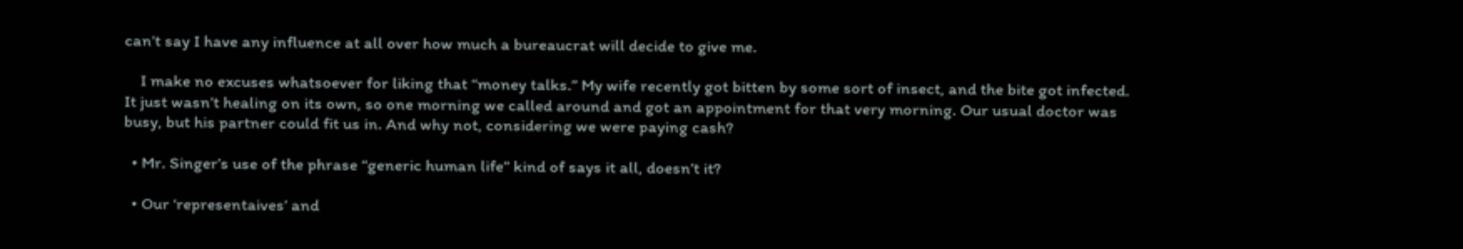can’t say I have any influence at all over how much a bureaucrat will decide to give me.

    I make no excuses whatsoever for liking that “money talks.” My wife recently got bitten by some sort of insect, and the bite got infected. It just wasn’t healing on its own, so one morning we called around and got an appointment for that very morning. Our usual doctor was busy, but his partner could fit us in. And why not, considering we were paying cash?

  • Mr. Singer’s use of the phrase “generic human life” kind of says it all, doesn’t it?

  • Our ‘representaives’ and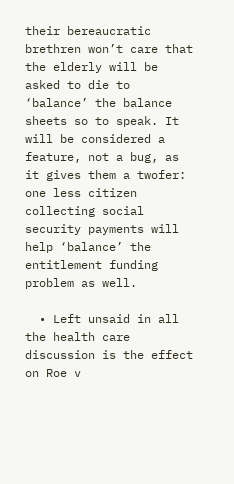their bereaucratic brethren won’t care that the elderly will be asked to die to ‘balance’ the balance sheets so to speak. It will be considered a feature, not a bug, as it gives them a twofer: one less citizen collecting social security payments will help ‘balance’ the entitlement funding problem as well.

  • Left unsaid in all the health care discussion is the effect on Roe v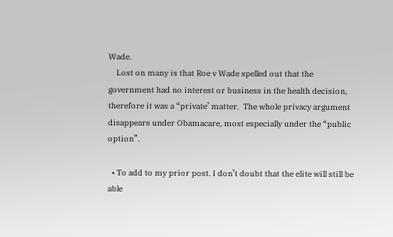Wade.
    Lost on many is that Roe v Wade spelled out that the government had no interest or business in the health decision, therefore it was a “private’ matter.  The whole privacy argument disappears under Obamacare, most especially under the “public option”.

  • To add to my prior post. I don’t doubt that the elite will still be able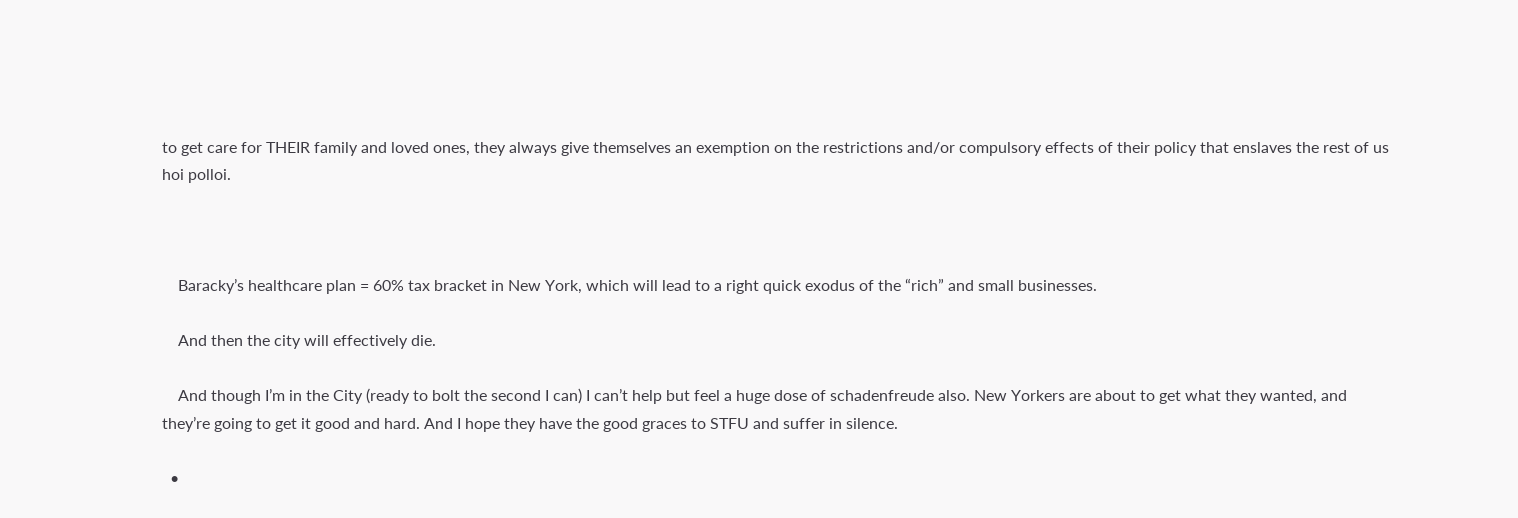to get care for THEIR family and loved ones, they always give themselves an exemption on the restrictions and/or compulsory effects of their policy that enslaves the rest of us hoi polloi.



    Baracky’s healthcare plan = 60% tax bracket in New York, which will lead to a right quick exodus of the “rich” and small businesses.

    And then the city will effectively die.

    And though I’m in the City (ready to bolt the second I can) I can’t help but feel a huge dose of schadenfreude also. New Yorkers are about to get what they wanted, and they’re going to get it good and hard. And I hope they have the good graces to STFU and suffer in silence.

  •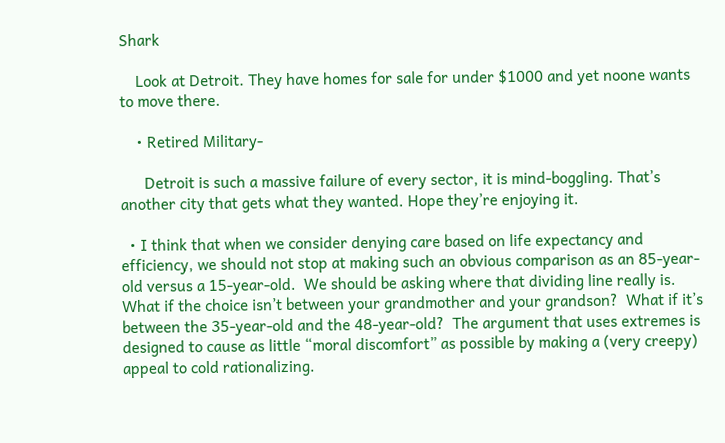Shark

    Look at Detroit. They have homes for sale for under $1000 and yet noone wants to move there.

    • Retired Military-

      Detroit is such a massive failure of every sector, it is mind-boggling. That’s another city that gets what they wanted. Hope they’re enjoying it.

  • I think that when we consider denying care based on life expectancy and efficiency, we should not stop at making such an obvious comparison as an 85-year-old versus a 15-year-old.  We should be asking where that dividing line really is.  What if the choice isn’t between your grandmother and your grandson?  What if it’s between the 35-year-old and the 48-year-old?  The argument that uses extremes is designed to cause as little “moral discomfort” as possible by making a (very creepy) appeal to cold rationalizing.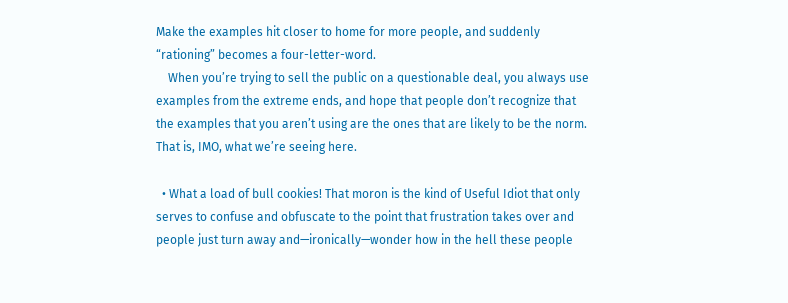Make the examples hit closer to home for more people, and suddenly “rationing” becomes a four-letter-word.
    When you’re trying to sell the public on a questionable deal, you always use examples from the extreme ends, and hope that people don’t recognize that the examples that you aren’t using are the ones that are likely to be the norm.  That is, IMO, what we’re seeing here.

  • What a load of bull cookies! That moron is the kind of Useful Idiot that only serves to confuse and obfuscate to the point that frustration takes over and people just turn away and—ironically—wonder how in the hell these people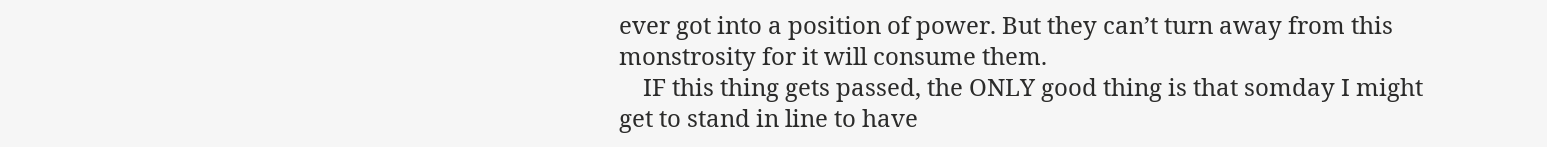ever got into a position of power. But they can’t turn away from this monstrosity for it will consume them.
    IF this thing gets passed, the ONLY good thing is that somday I might get to stand in line to have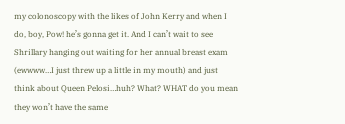my colonoscopy with the likes of John Kerry and when I do, boy, Pow! he’s gonna get it. And I can’t wait to see Shrillary hanging out waiting for her annual breast exam (ewwww…I just threw up a little in my mouth) and just think about Queen Pelosi…huh? What? WHAT do you mean they won’t have the same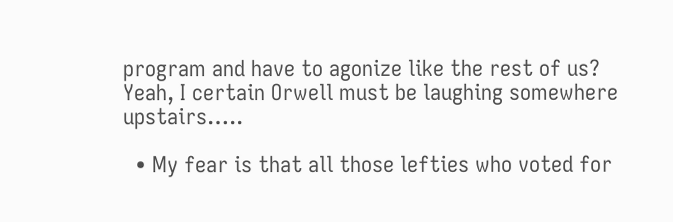program and have to agonize like the rest of us? Yeah, I certain Orwell must be laughing somewhere upstairs…..

  • My fear is that all those lefties who voted for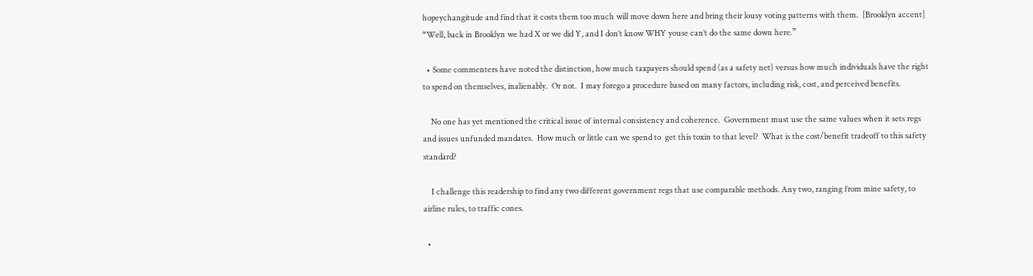hopeychangitude and find that it costs them too much will move down here and bring their lousy voting patterns with them.  [Brooklyn accent] “Well, back in Brooklyn we had X or we did Y, and I don’t know WHY youse can’t do the same down here.”

  • Some commenters have noted the distinction, how much taxpayers should spend (as a safety net) versus how much individuals have the right to spend on themselves, inalienably.  Or not.  I may forego a procedure based on many factors, including risk, cost, and perceived benefits.

    No one has yet mentioned the critical issue of internal consistency and coherence.  Government must use the same values when it sets regs and issues unfunded mandates.  How much or little can we spend to  get this toxin to that level?  What is the cost/benefit tradeoff to this safety standard?

    I challenge this readership to find any two different government regs that use comparable methods. Any two, ranging from mine safety, to airline rules, to traffic cones.

  •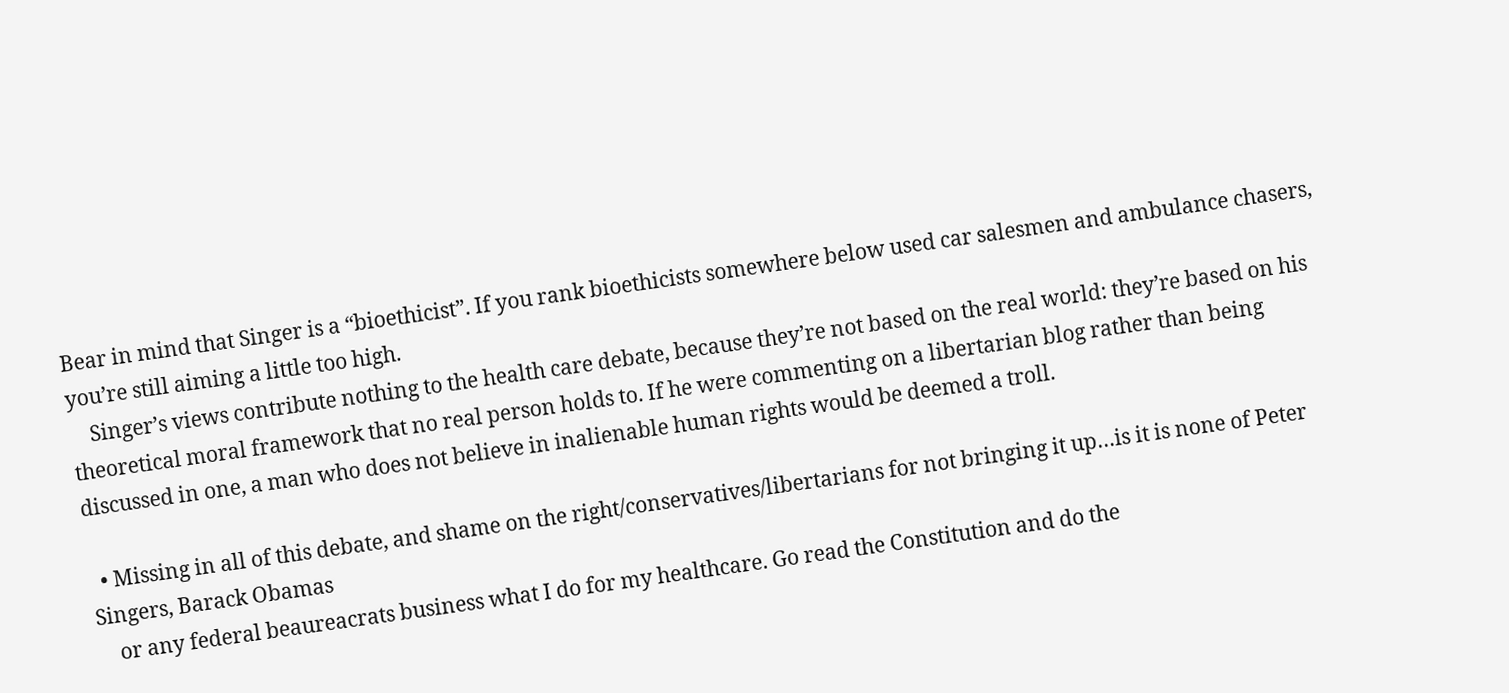Bear in mind that Singer is a “bioethicist”. If you rank bioethicists somewhere below used car salesmen and ambulance chasers, you’re still aiming a little too high.
    Singer’s views contribute nothing to the health care debate, because they’re not based on the real world: they’re based on his theoretical moral framework that no real person holds to. If he were commenting on a libertarian blog rather than being discussed in one, a man who does not believe in inalienable human rights would be deemed a troll.

  • Missing in all of this debate, and shame on the right/conservatives/libertarians for not bringing it up…is it is none of Peter Singers, Barack Obamas
    or any federal beaureacrats business what I do for my healthcare. Go read the Constitution and do the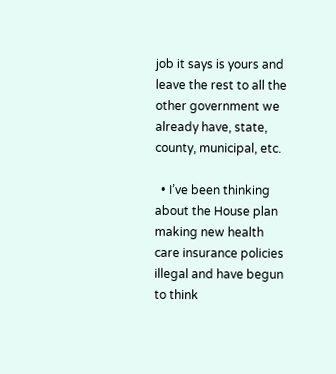job it says is yours and leave the rest to all the other government we already have, state, county, municipal, etc.

  • I’ve been thinking about the House plan making new health care insurance policies illegal and have begun to think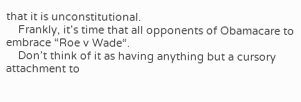that it is unconstitutional.
    Frankly, it’s time that all opponents of Obamacare to embrace “Roe v Wade“.
    Don’t think of it as having anything but a cursory attachment to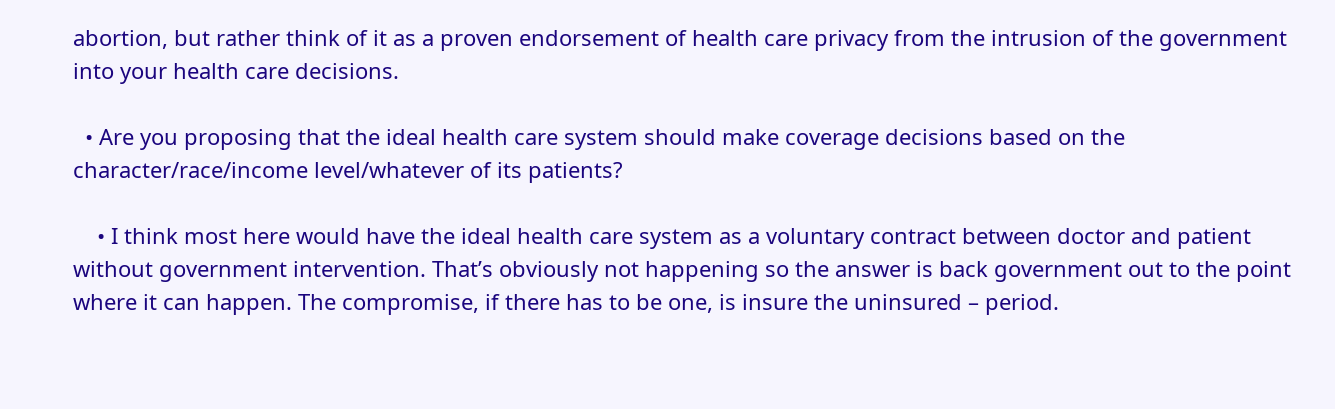abortion, but rather think of it as a proven endorsement of health care privacy from the intrusion of the government into your health care decisions.

  • Are you proposing that the ideal health care system should make coverage decisions based on the character/race/income level/whatever of its patients?

    • I think most here would have the ideal health care system as a voluntary contract between doctor and patient without government intervention. That’s obviously not happening so the answer is back government out to the point where it can happen. The compromise, if there has to be one, is insure the uninsured – period.